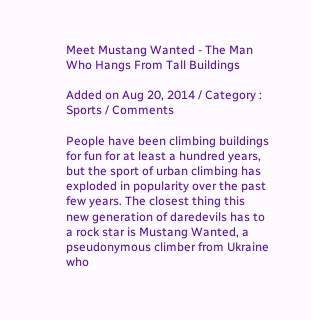Meet Mustang Wanted - The Man Who Hangs From Tall Buildings

Added on Aug 20, 2014 / Category : Sports / Comments

People have been climbing buildings for fun for at least a hundred years, but the sport of urban climbing has exploded in popularity over the past few years. The closest thing this new generation of daredevils has to a rock star is Mustang Wanted, a pseudonymous climber from Ukraine who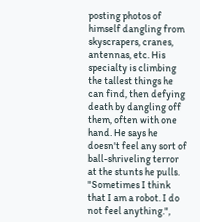posting photos of himself dangling from skyscrapers, cranes, antennas, etc. His specialty is climbing the tallest things he can find, then defying death by dangling off them, often with one hand. He says he doesn't feel any sort of ball-shriveling terror at the stunts he pulls. "Sometimes I think that I am a robot. I do not feel anything.",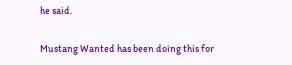he said.

Mustang Wanted has been doing this for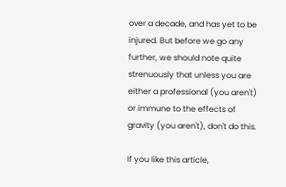over a decade, and has yet to be injured. But before we go any further, we should note quite strenuously that unless you are either a professional (you aren't) or immune to the effects of gravity (you aren't), don't do this.

If you like this article,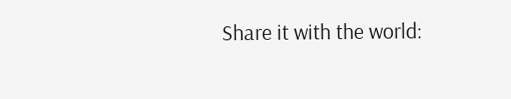Share it with the world: